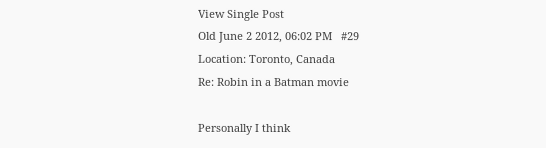View Single Post
Old June 2 2012, 06:02 PM   #29
Location: Toronto, Canada
Re: Robin in a Batman movie

Personally I think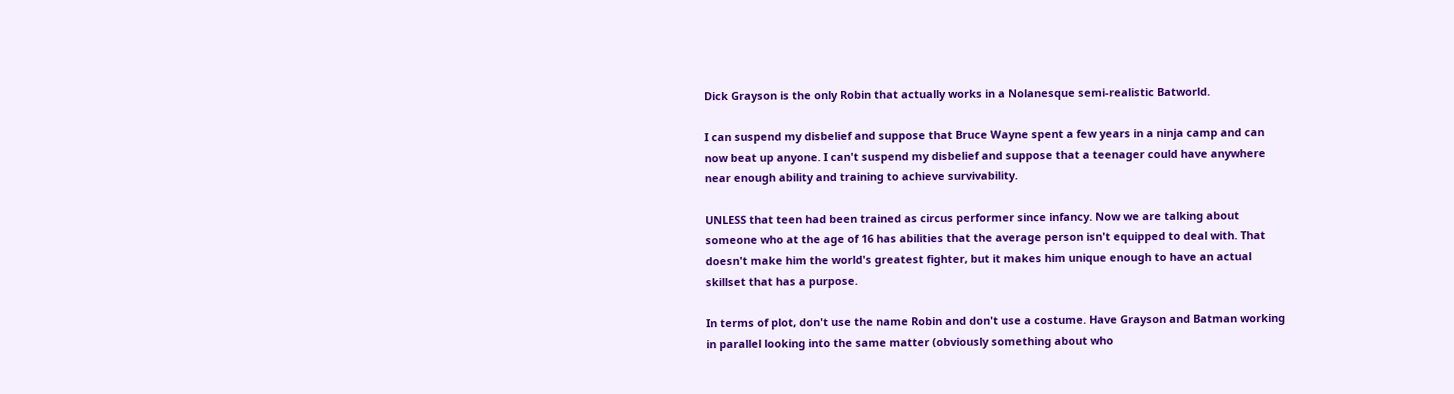Dick Grayson is the only Robin that actually works in a Nolanesque semi-realistic Batworld.

I can suspend my disbelief and suppose that Bruce Wayne spent a few years in a ninja camp and can now beat up anyone. I can't suspend my disbelief and suppose that a teenager could have anywhere near enough ability and training to achieve survivability.

UNLESS that teen had been trained as circus performer since infancy. Now we are talking about someone who at the age of 16 has abilities that the average person isn't equipped to deal with. That doesn't make him the world's greatest fighter, but it makes him unique enough to have an actual skillset that has a purpose.

In terms of plot, don't use the name Robin and don't use a costume. Have Grayson and Batman working in parallel looking into the same matter (obviously something about who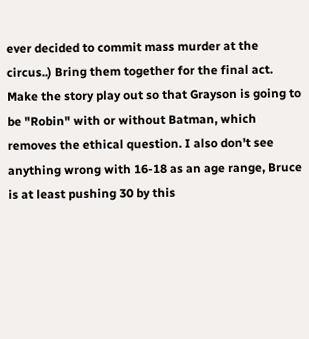ever decided to commit mass murder at the circus..) Bring them together for the final act. Make the story play out so that Grayson is going to be "Robin" with or without Batman, which removes the ethical question. I also don't see anything wrong with 16-18 as an age range, Bruce is at least pushing 30 by this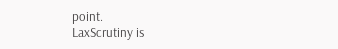point.
LaxScrutiny is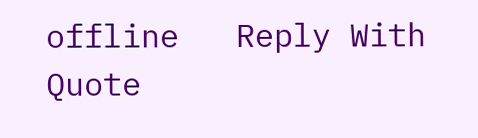offline   Reply With Quote